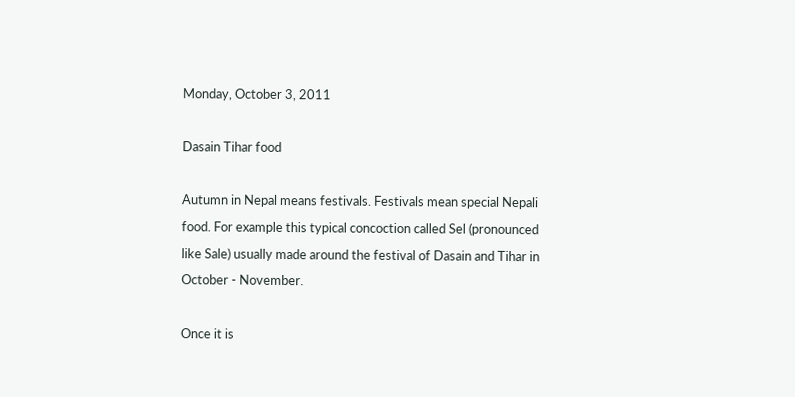Monday, October 3, 2011

Dasain Tihar food

Autumn in Nepal means festivals. Festivals mean special Nepali food. For example this typical concoction called Sel (pronounced like Sale) usually made around the festival of Dasain and Tihar in October - November.

Once it is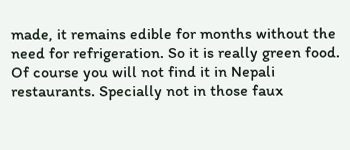made, it remains edible for months without the need for refrigeration. So it is really green food. Of course you will not find it in Nepali restaurants. Specially not in those faux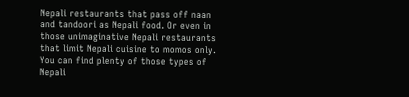Nepali restaurants that pass off naan and tandoori as Nepali food. Or even in those unimaginative Nepali restaurants that limit Nepali cuisine to momos only. You can find plenty of those types of Nepali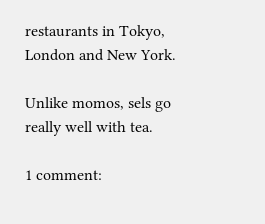restaurants in Tokyo, London and New York.

Unlike momos, sels go really well with tea.

1 comment: